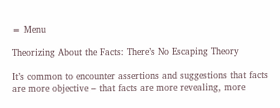≡ Menu

Theorizing About the Facts: There’s No Escaping Theory

It’s common to encounter assertions and suggestions that facts are more objective – that facts are more revealing, more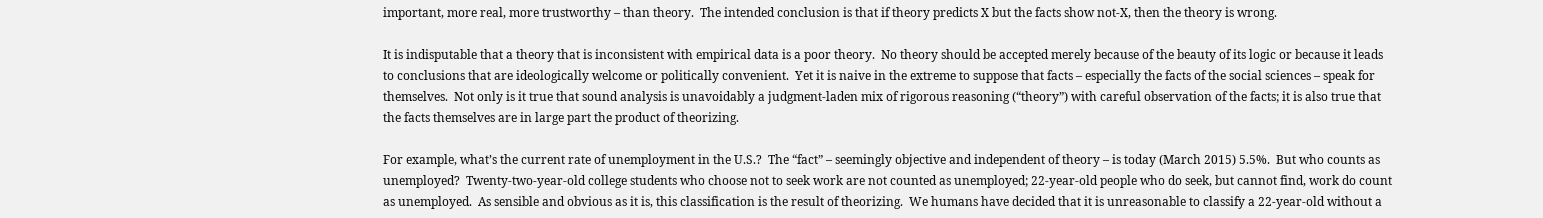important, more real, more trustworthy – than theory.  The intended conclusion is that if theory predicts X but the facts show not-X, then the theory is wrong.

It is indisputable that a theory that is inconsistent with empirical data is a poor theory.  No theory should be accepted merely because of the beauty of its logic or because it leads to conclusions that are ideologically welcome or politically convenient.  Yet it is naive in the extreme to suppose that facts – especially the facts of the social sciences – speak for themselves.  Not only is it true that sound analysis is unavoidably a judgment-laden mix of rigorous reasoning (“theory”) with careful observation of the facts; it is also true that the facts themselves are in large part the product of theorizing.

For example, what’s the current rate of unemployment in the U.S.?  The “fact” – seemingly objective and independent of theory – is today (March 2015) 5.5%.  But who counts as unemployed?  Twenty-two-year-old college students who choose not to seek work are not counted as unemployed; 22-year-old people who do seek, but cannot find, work do count as unemployed.  As sensible and obvious as it is, this classification is the result of theorizing.  We humans have decided that it is unreasonable to classify a 22-year-old without a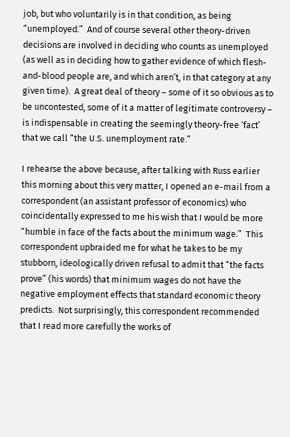job, but who voluntarily is in that condition, as being “unemployed.”  And of course several other theory-driven decisions are involved in deciding who counts as unemployed (as well as in deciding how to gather evidence of which flesh-and-blood people are, and which aren’t, in that category at any given time).  A great deal of theory – some of it so obvious as to be uncontested, some of it a matter of legitimate controversy – is indispensable in creating the seemingly theory-free ‘fact’ that we call “the U.S. unemployment rate.”

I rehearse the above because, after talking with Russ earlier this morning about this very matter, I opened an e-mail from a correspondent (an assistant professor of economics) who coincidentally expressed to me his wish that I would be more “humble in face of the facts about the minimum wage.”  This correspondent upbraided me for what he takes to be my stubborn, ideologically driven refusal to admit that “the facts prove” (his words) that minimum wages do not have the negative employment effects that standard economic theory predicts.  Not surprisingly, this correspondent recommended that I read more carefully the works of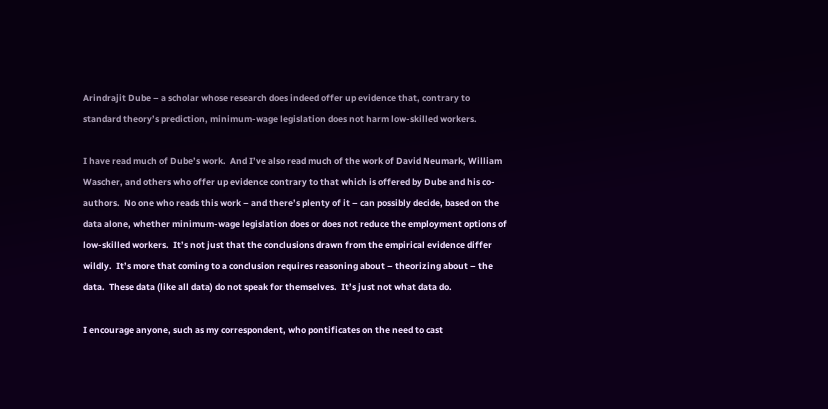Arindrajit Dube – a scholar whose research does indeed offer up evidence that, contrary to standard theory’s prediction, minimum-wage legislation does not harm low-skilled workers.

I have read much of Dube’s work.  And I’ve also read much of the work of David Neumark, William Wascher, and others who offer up evidence contrary to that which is offered by Dube and his co-authors.  No one who reads this work – and there’s plenty of it – can possibly decide, based on the data alone, whether minimum-wage legislation does or does not reduce the employment options of low-skilled workers.  It’s not just that the conclusions drawn from the empirical evidence differ wildly.  It’s more that coming to a conclusion requires reasoning about – theorizing about – the data.  These data (like all data) do not speak for themselves.  It’s just not what data do.

I encourage anyone, such as my correspondent, who pontificates on the need to cast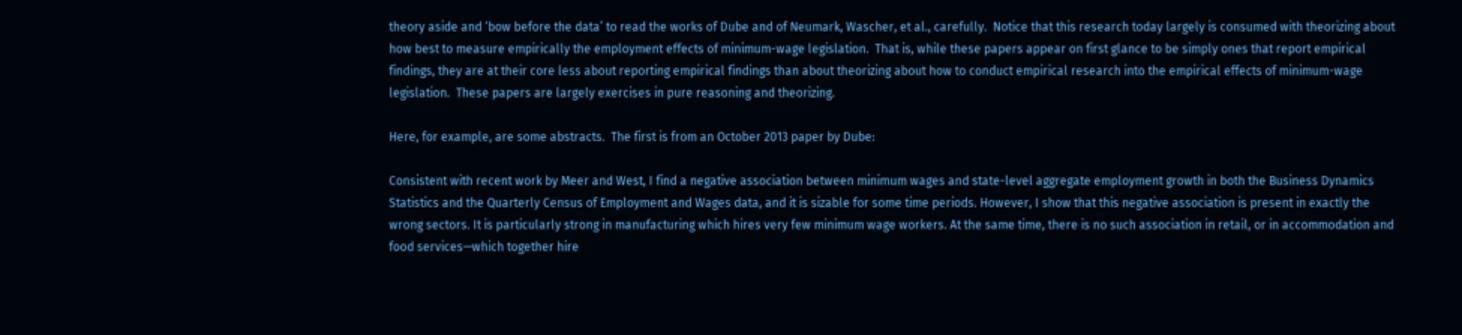theory aside and ‘bow before the data’ to read the works of Dube and of Neumark, Wascher, et al., carefully.  Notice that this research today largely is consumed with theorizing about how best to measure empirically the employment effects of minimum-wage legislation.  That is, while these papers appear on first glance to be simply ones that report empirical findings, they are at their core less about reporting empirical findings than about theorizing about how to conduct empirical research into the empirical effects of minimum-wage legislation.  These papers are largely exercises in pure reasoning and theorizing.

Here, for example, are some abstracts.  The first is from an October 2013 paper by Dube:

Consistent with recent work by Meer and West, I find a negative association between minimum wages and state-level aggregate employment growth in both the Business Dynamics Statistics and the Quarterly Census of Employment and Wages data, and it is sizable for some time periods. However, I show that this negative association is present in exactly the wrong sectors. It is particularly strong in manufacturing which hires very few minimum wage workers. At the same time, there is no such association in retail, or in accommodation and food services—which together hire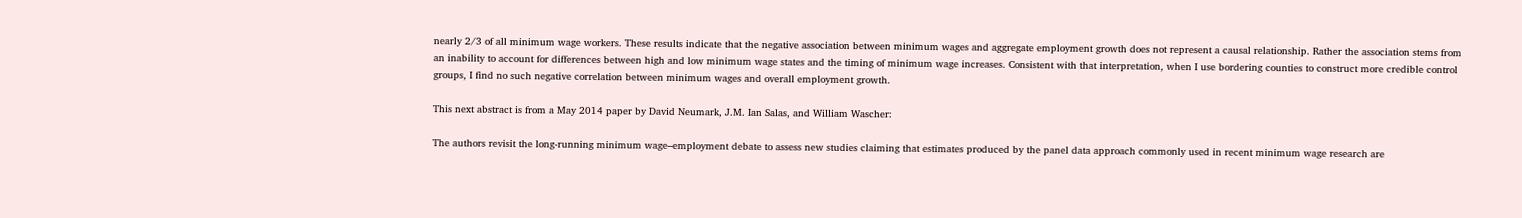nearly 2/3 of all minimum wage workers. These results indicate that the negative association between minimum wages and aggregate employment growth does not represent a causal relationship. Rather the association stems from an inability to account for differences between high and low minimum wage states and the timing of minimum wage increases. Consistent with that interpretation, when I use bordering counties to construct more credible control groups, I find no such negative correlation between minimum wages and overall employment growth.

This next abstract is from a May 2014 paper by David Neumark, J.M. Ian Salas, and William Wascher:

The authors revisit the long-running minimum wage–employment debate to assess new studies claiming that estimates produced by the panel data approach commonly used in recent minimum wage research are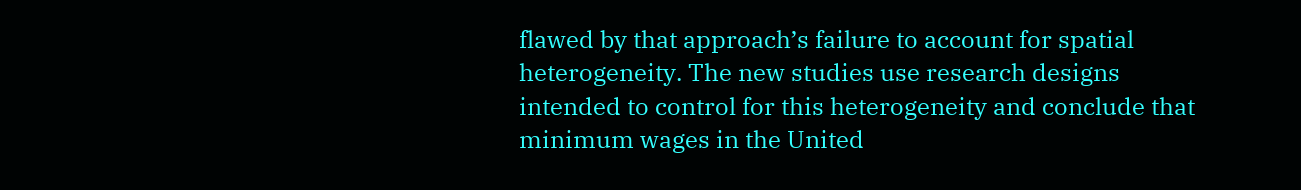flawed by that approach’s failure to account for spatial heterogeneity. The new studies use research designs intended to control for this heterogeneity and conclude that minimum wages in the United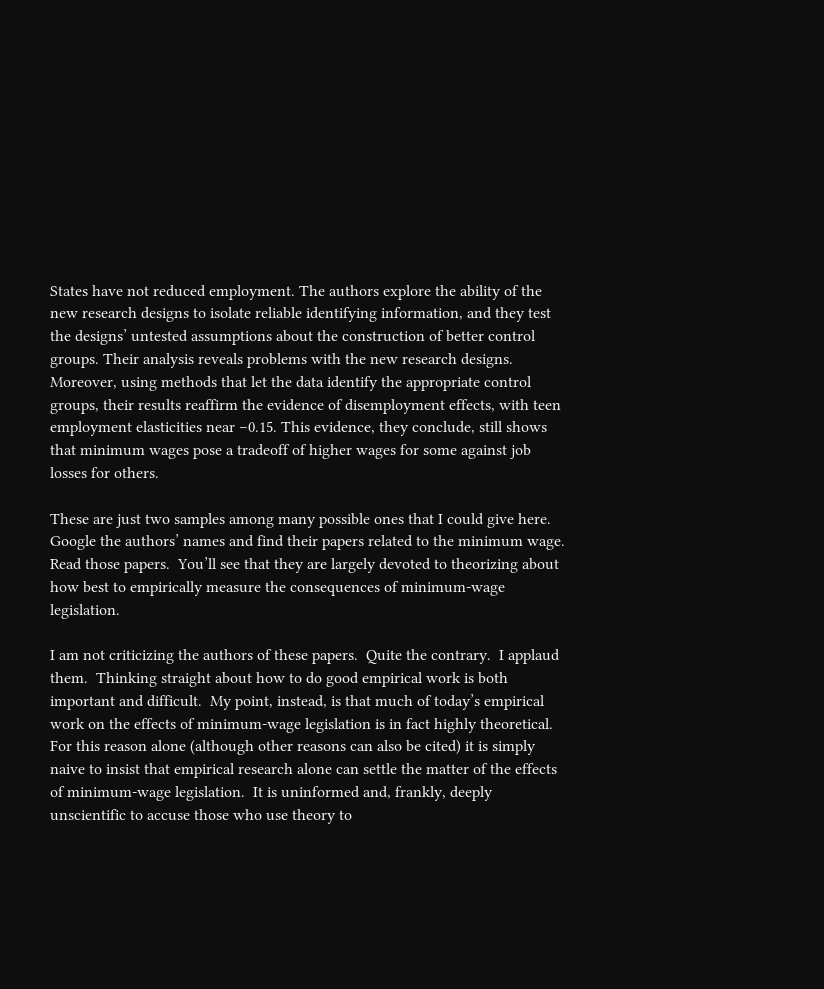States have not reduced employment. The authors explore the ability of the new research designs to isolate reliable identifying information, and they test the designs’ untested assumptions about the construction of better control groups. Their analysis reveals problems with the new research designs. Moreover, using methods that let the data identify the appropriate control groups, their results reaffirm the evidence of disemployment effects, with teen employment elasticities near −0.15. This evidence, they conclude, still shows that minimum wages pose a tradeoff of higher wages for some against job losses for others.

These are just two samples among many possible ones that I could give here.  Google the authors’ names and find their papers related to the minimum wage.  Read those papers.  You’ll see that they are largely devoted to theorizing about how best to empirically measure the consequences of minimum-wage legislation.

I am not criticizing the authors of these papers.  Quite the contrary.  I applaud them.  Thinking straight about how to do good empirical work is both important and difficult.  My point, instead, is that much of today’s empirical work on the effects of minimum-wage legislation is in fact highly theoretical.  For this reason alone (although other reasons can also be cited) it is simply naive to insist that empirical research alone can settle the matter of the effects of minimum-wage legislation.  It is uninformed and, frankly, deeply unscientific to accuse those who use theory to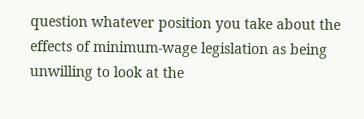question whatever position you take about the effects of minimum-wage legislation as being unwilling to look at the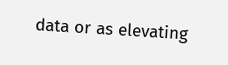data or as elevating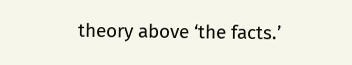theory above ‘the facts.’